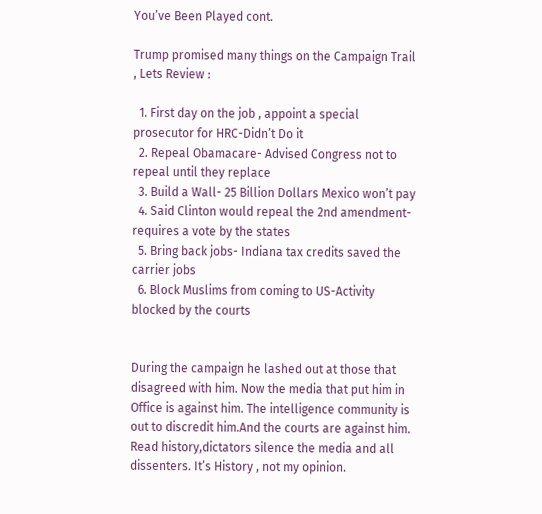You’ve Been Played cont.

Trump promised many things on the Campaign Trail , Lets Review :

  1. First day on the job , appoint a special prosecutor for HRC-Didn’t Do it
  2. Repeal Obamacare- Advised Congress not to repeal until they replace
  3. Build a Wall- 25 Billion Dollars Mexico won’t pay
  4. Said Clinton would repeal the 2nd amendment- requires a vote by the states
  5. Bring back jobs- Indiana tax credits saved the carrier jobs
  6. Block Muslims from coming to US-Activity blocked by the courts


During the campaign he lashed out at those that disagreed with him. Now the media that put him in Office is against him. The intelligence community is out to discredit him.And the courts are against him. Read history,dictators silence the media and all dissenters. It’s History , not my opinion.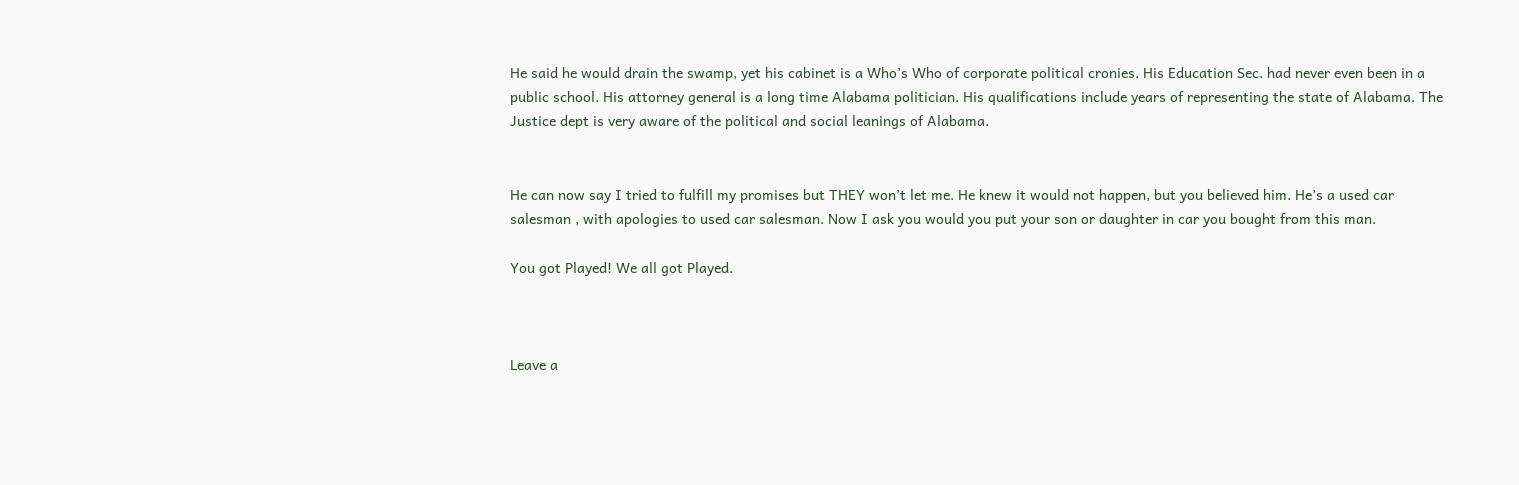He said he would drain the swamp, yet his cabinet is a Who’s Who of corporate political cronies. His Education Sec. had never even been in a public school. His attorney general is a long time Alabama politician. His qualifications include years of representing the state of Alabama. The Justice dept is very aware of the political and social leanings of Alabama.


He can now say I tried to fulfill my promises but THEY won’t let me. He knew it would not happen, but you believed him. He’s a used car salesman , with apologies to used car salesman. Now I ask you would you put your son or daughter in car you bought from this man.

You got Played! We all got Played.



Leave a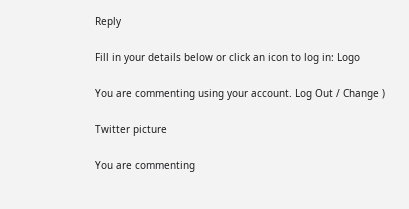Reply

Fill in your details below or click an icon to log in: Logo

You are commenting using your account. Log Out / Change )

Twitter picture

You are commenting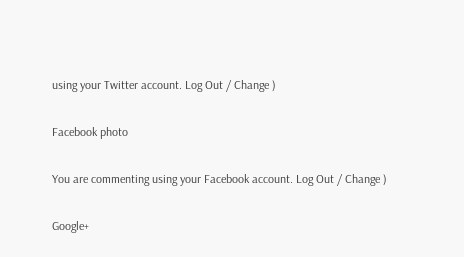using your Twitter account. Log Out / Change )

Facebook photo

You are commenting using your Facebook account. Log Out / Change )

Google+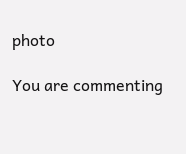photo

You are commenting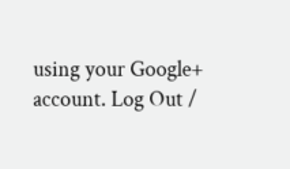using your Google+ account. Log Out /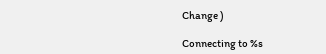Change )

Connecting to %s